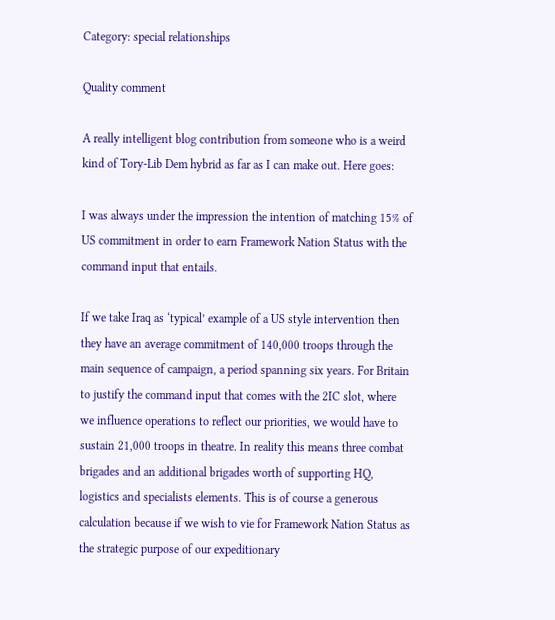Category: special relationships

Quality comment

A really intelligent blog contribution from someone who is a weird kind of Tory-Lib Dem hybrid as far as I can make out. Here goes:

I was always under the impression the intention of matching 15% of US commitment in order to earn Framework Nation Status with the command input that entails.

If we take Iraq as ‘typical’ example of a US style intervention then they have an average commitment of 140,000 troops through the main sequence of campaign, a period spanning six years. For Britain to justify the command input that comes with the 2IC slot, where we influence operations to reflect our priorities, we would have to sustain 21,000 troops in theatre. In reality this means three combat brigades and an additional brigades worth of supporting HQ, logistics and specialists elements. This is of course a generous calculation because if we wish to vie for Framework Nation Status as the strategic purpose of our expeditionary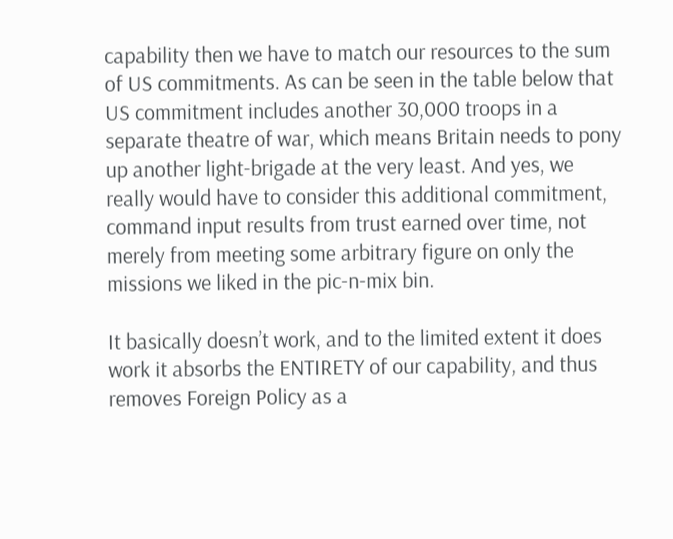capability then we have to match our resources to the sum of US commitments. As can be seen in the table below that US commitment includes another 30,000 troops in a separate theatre of war, which means Britain needs to pony up another light-brigade at the very least. And yes, we really would have to consider this additional commitment, command input results from trust earned over time, not merely from meeting some arbitrary figure on only the missions we liked in the pic-n-mix bin.

It basically doesn’t work, and to the limited extent it does work it absorbs the ENTIRETY of our capability, and thus removes Foreign Policy as a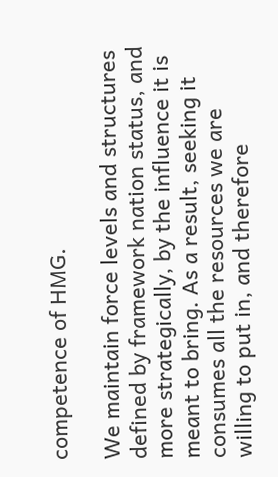competence of HMG.

We maintain force levels and structures defined by framework nation status, and more strategically, by the influence it is meant to bring. As a result, seeking it consumes all the resources we are willing to put in, and therefore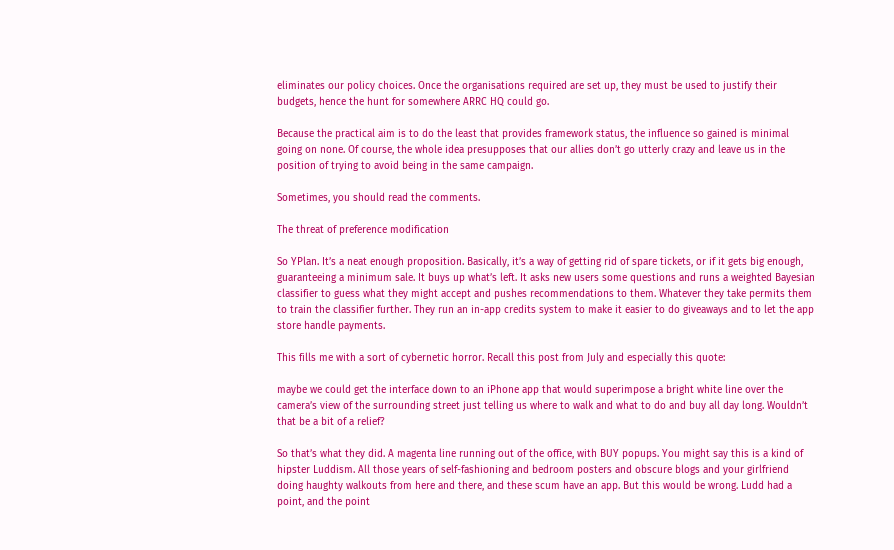eliminates our policy choices. Once the organisations required are set up, they must be used to justify their budgets, hence the hunt for somewhere ARRC HQ could go.

Because the practical aim is to do the least that provides framework status, the influence so gained is minimal going on none. Of course, the whole idea presupposes that our allies don’t go utterly crazy and leave us in the position of trying to avoid being in the same campaign.

Sometimes, you should read the comments.

The threat of preference modification

So YPlan. It’s a neat enough proposition. Basically, it’s a way of getting rid of spare tickets, or if it gets big enough, guaranteeing a minimum sale. It buys up what’s left. It asks new users some questions and runs a weighted Bayesian classifier to guess what they might accept and pushes recommendations to them. Whatever they take permits them to train the classifier further. They run an in-app credits system to make it easier to do giveaways and to let the app store handle payments.

This fills me with a sort of cybernetic horror. Recall this post from July and especially this quote:

maybe we could get the interface down to an iPhone app that would superimpose a bright white line over the camera’s view of the surrounding street just telling us where to walk and what to do and buy all day long. Wouldn’t that be a bit of a relief?

So that’s what they did. A magenta line running out of the office, with BUY popups. You might say this is a kind of hipster Luddism. All those years of self-fashioning and bedroom posters and obscure blogs and your girlfriend doing haughty walkouts from here and there, and these scum have an app. But this would be wrong. Ludd had a point, and the point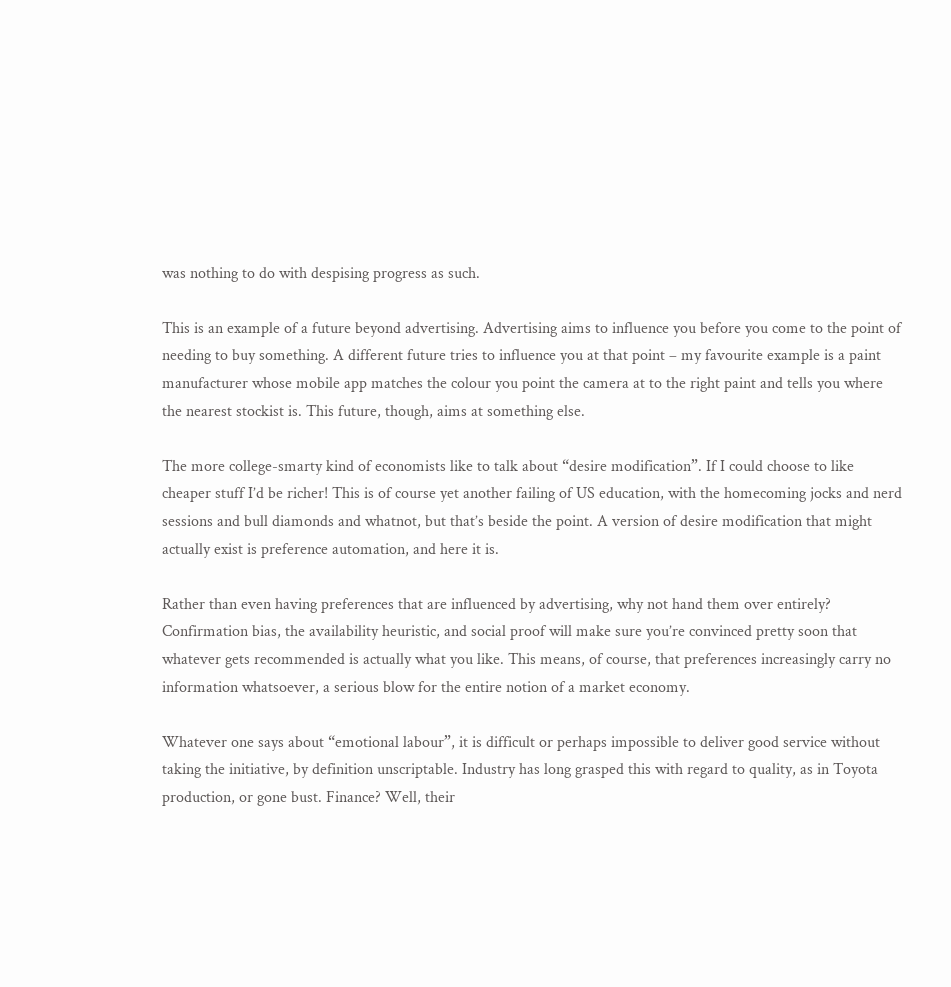was nothing to do with despising progress as such.

This is an example of a future beyond advertising. Advertising aims to influence you before you come to the point of needing to buy something. A different future tries to influence you at that point – my favourite example is a paint manufacturer whose mobile app matches the colour you point the camera at to the right paint and tells you where the nearest stockist is. This future, though, aims at something else.

The more college-smarty kind of economists like to talk about “desire modification”. If I could choose to like cheaper stuff I’d be richer! This is of course yet another failing of US education, with the homecoming jocks and nerd sessions and bull diamonds and whatnot, but that’s beside the point. A version of desire modification that might actually exist is preference automation, and here it is.

Rather than even having preferences that are influenced by advertising, why not hand them over entirely? Confirmation bias, the availability heuristic, and social proof will make sure you’re convinced pretty soon that whatever gets recommended is actually what you like. This means, of course, that preferences increasingly carry no information whatsoever, a serious blow for the entire notion of a market economy.

Whatever one says about “emotional labour”, it is difficult or perhaps impossible to deliver good service without taking the initiative, by definition unscriptable. Industry has long grasped this with regard to quality, as in Toyota production, or gone bust. Finance? Well, their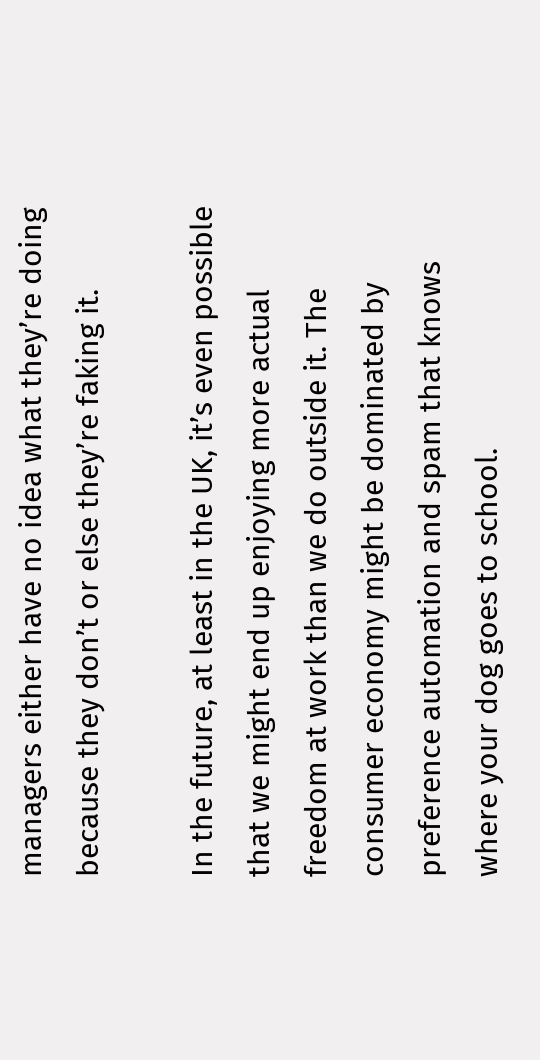managers either have no idea what they’re doing because they don’t or else they’re faking it.

In the future, at least in the UK, it’s even possible that we might end up enjoying more actual freedom at work than we do outside it. The consumer economy might be dominated by preference automation and spam that knows where your dog goes to school.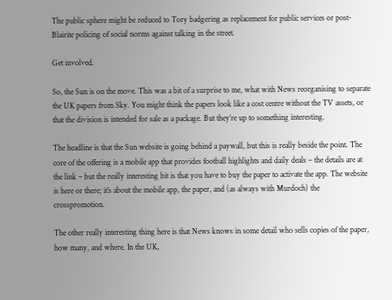The public sphere might be reduced to Tory badgering as replacement for public services or post-Blairite policing of social norms against talking in the street.

Get involved.

So, the Sun is on the move. This was a bit of a surprise to me, what with News reorganising to separate the UK papers from Sky. You might think the papers look like a cost centre without the TV assets, or that the division is intended for sale as a package. But they’re up to something interesting.

The headline is that the Sun website is going behind a paywall, but this is really beside the point. The core of the offering is a mobile app that provides football highlights and daily deals – the details are at the link – but the really interesting bit is that you have to buy the paper to activate the app. The website is here or there; it’s about the mobile app, the paper, and (as always with Murdoch) the crosspromotion.

The other really interesting thing here is that News knows in some detail who sells copies of the paper, how many, and where. In the UK,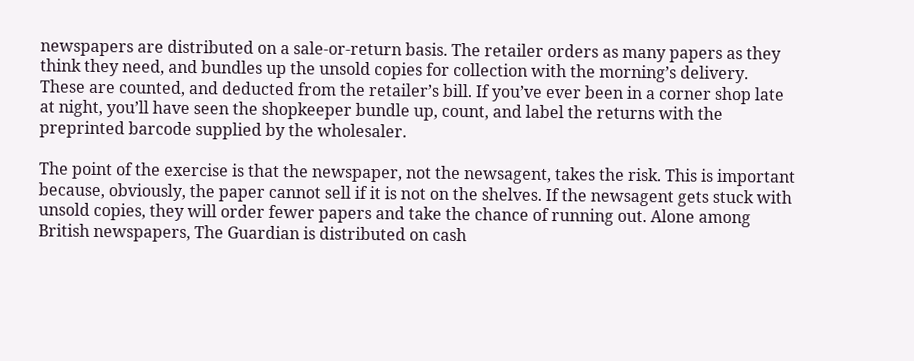newspapers are distributed on a sale-or-return basis. The retailer orders as many papers as they think they need, and bundles up the unsold copies for collection with the morning’s delivery. These are counted, and deducted from the retailer’s bill. If you’ve ever been in a corner shop late at night, you’ll have seen the shopkeeper bundle up, count, and label the returns with the preprinted barcode supplied by the wholesaler.

The point of the exercise is that the newspaper, not the newsagent, takes the risk. This is important because, obviously, the paper cannot sell if it is not on the shelves. If the newsagent gets stuck with unsold copies, they will order fewer papers and take the chance of running out. Alone among British newspapers, The Guardian is distributed on cash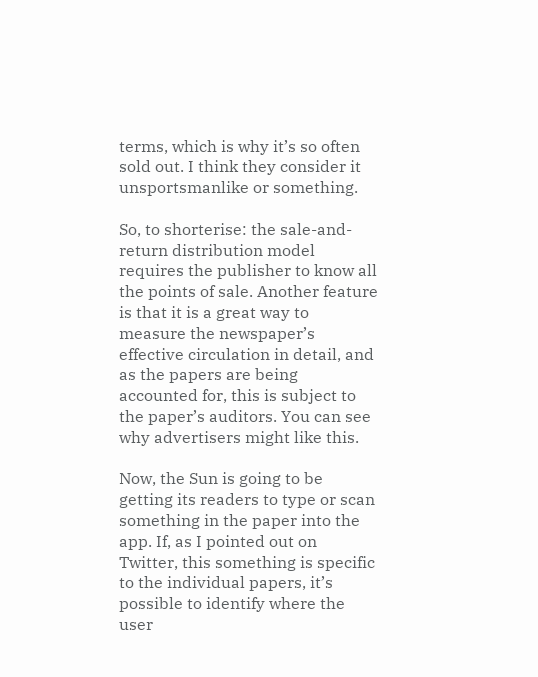terms, which is why it’s so often sold out. I think they consider it unsportsmanlike or something.

So, to shorterise: the sale-and-return distribution model requires the publisher to know all the points of sale. Another feature is that it is a great way to measure the newspaper’s effective circulation in detail, and as the papers are being accounted for, this is subject to the paper’s auditors. You can see why advertisers might like this.

Now, the Sun is going to be getting its readers to type or scan something in the paper into the app. If, as I pointed out on Twitter, this something is specific to the individual papers, it’s possible to identify where the user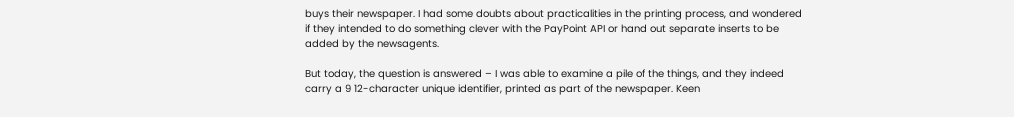buys their newspaper. I had some doubts about practicalities in the printing process, and wondered if they intended to do something clever with the PayPoint API or hand out separate inserts to be added by the newsagents.

But today, the question is answered – I was able to examine a pile of the things, and they indeed carry a 9 12-character unique identifier, printed as part of the newspaper. Keen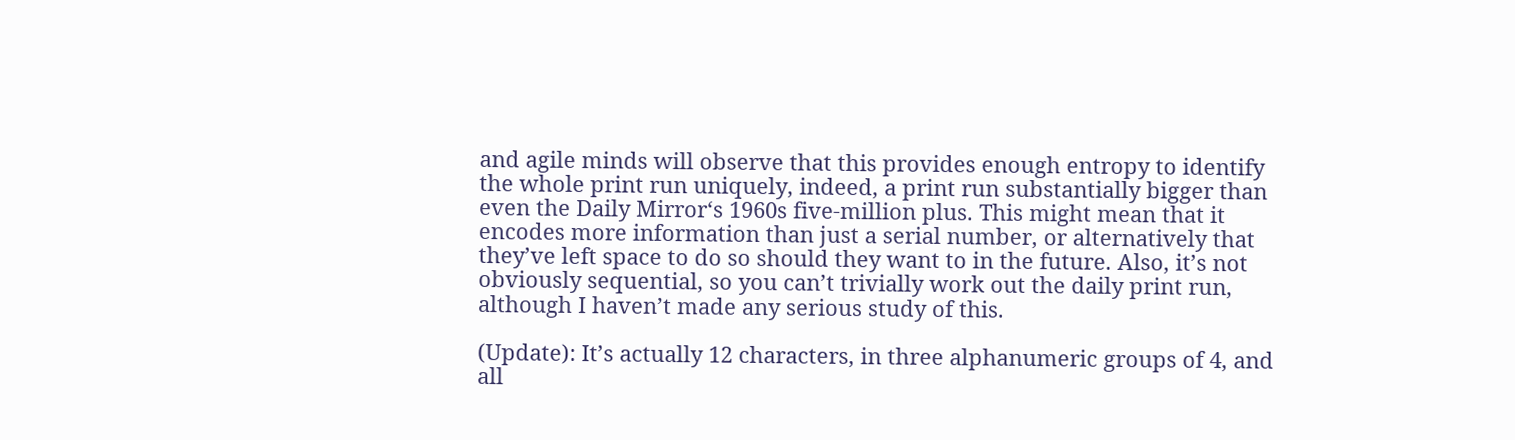and agile minds will observe that this provides enough entropy to identify the whole print run uniquely, indeed, a print run substantially bigger than even the Daily Mirror‘s 1960s five-million plus. This might mean that it encodes more information than just a serial number, or alternatively that they’ve left space to do so should they want to in the future. Also, it’s not obviously sequential, so you can’t trivially work out the daily print run, although I haven’t made any serious study of this.

(Update): It’s actually 12 characters, in three alphanumeric groups of 4, and all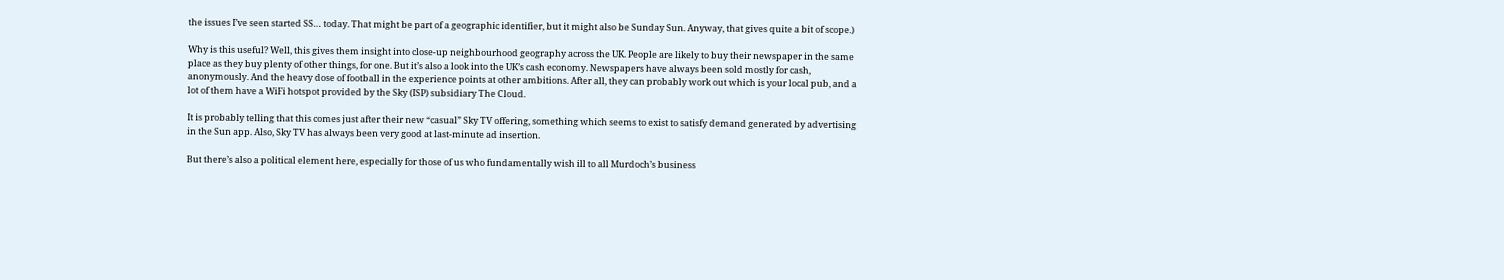the issues I’ve seen started SS… today. That might be part of a geographic identifier, but it might also be Sunday Sun. Anyway, that gives quite a bit of scope.)

Why is this useful? Well, this gives them insight into close-up neighbourhood geography across the UK. People are likely to buy their newspaper in the same place as they buy plenty of other things, for one. But it’s also a look into the UK’s cash economy. Newspapers have always been sold mostly for cash, anonymously. And the heavy dose of football in the experience points at other ambitions. After all, they can probably work out which is your local pub, and a lot of them have a WiFi hotspot provided by the Sky (ISP) subsidiary The Cloud.

It is probably telling that this comes just after their new “casual” Sky TV offering, something which seems to exist to satisfy demand generated by advertising in the Sun app. Also, Sky TV has always been very good at last-minute ad insertion.

But there’s also a political element here, especially for those of us who fundamentally wish ill to all Murdoch’s business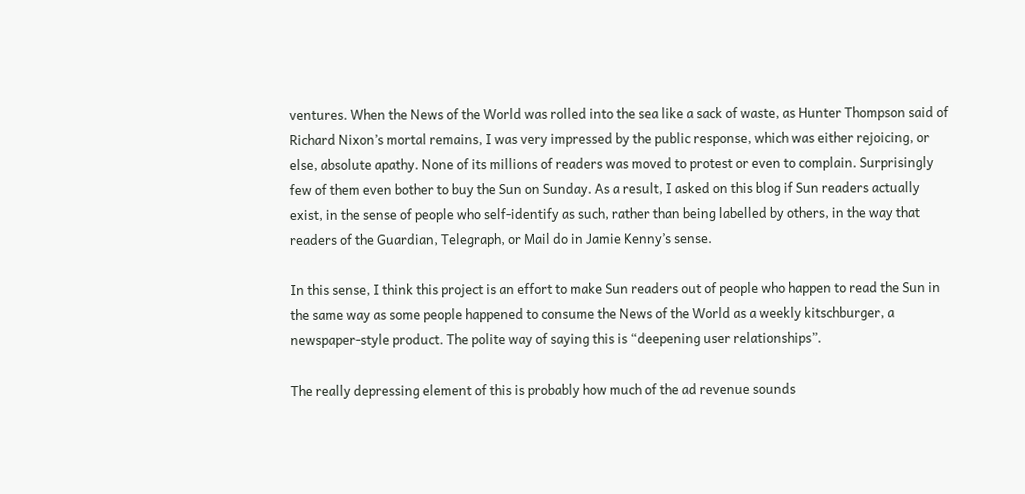ventures. When the News of the World was rolled into the sea like a sack of waste, as Hunter Thompson said of Richard Nixon’s mortal remains, I was very impressed by the public response, which was either rejoicing, or else, absolute apathy. None of its millions of readers was moved to protest or even to complain. Surprisingly few of them even bother to buy the Sun on Sunday. As a result, I asked on this blog if Sun readers actually exist, in the sense of people who self-identify as such, rather than being labelled by others, in the way that readers of the Guardian, Telegraph, or Mail do in Jamie Kenny’s sense.

In this sense, I think this project is an effort to make Sun readers out of people who happen to read the Sun in the same way as some people happened to consume the News of the World as a weekly kitschburger, a newspaper-style product. The polite way of saying this is “deepening user relationships”.

The really depressing element of this is probably how much of the ad revenue sounds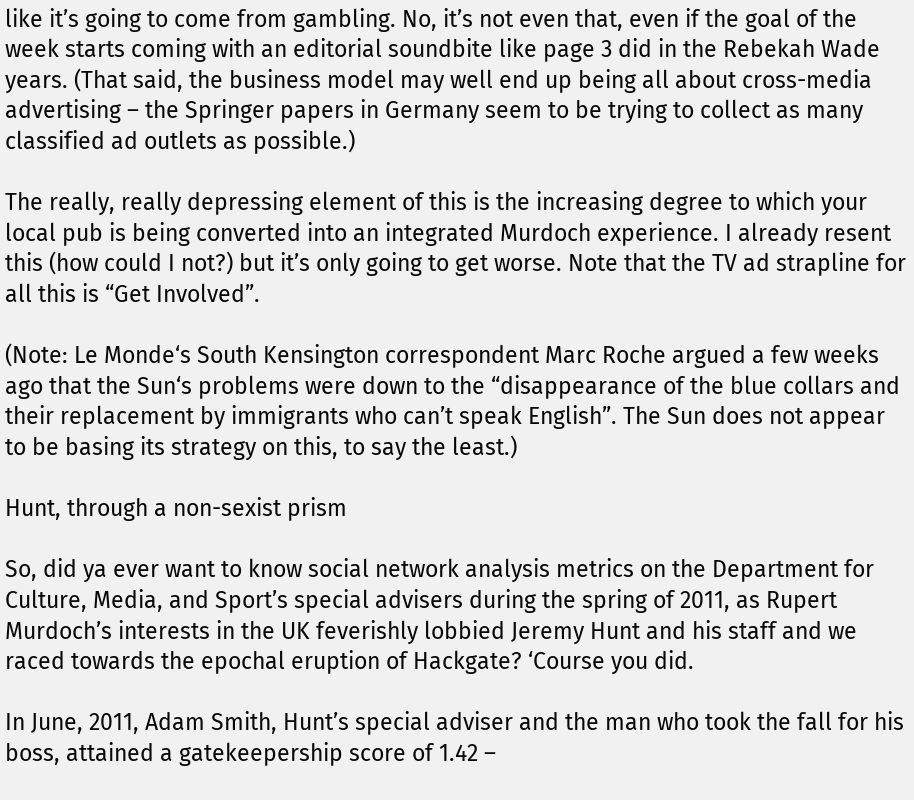like it’s going to come from gambling. No, it’s not even that, even if the goal of the week starts coming with an editorial soundbite like page 3 did in the Rebekah Wade years. (That said, the business model may well end up being all about cross-media advertising – the Springer papers in Germany seem to be trying to collect as many classified ad outlets as possible.)

The really, really depressing element of this is the increasing degree to which your local pub is being converted into an integrated Murdoch experience. I already resent this (how could I not?) but it’s only going to get worse. Note that the TV ad strapline for all this is “Get Involved”.

(Note: Le Monde‘s South Kensington correspondent Marc Roche argued a few weeks ago that the Sun‘s problems were down to the “disappearance of the blue collars and their replacement by immigrants who can’t speak English”. The Sun does not appear to be basing its strategy on this, to say the least.)

Hunt, through a non-sexist prism

So, did ya ever want to know social network analysis metrics on the Department for Culture, Media, and Sport’s special advisers during the spring of 2011, as Rupert Murdoch’s interests in the UK feverishly lobbied Jeremy Hunt and his staff and we raced towards the epochal eruption of Hackgate? ‘Course you did.

In June, 2011, Adam Smith, Hunt’s special adviser and the man who took the fall for his boss, attained a gatekeepership score of 1.42 –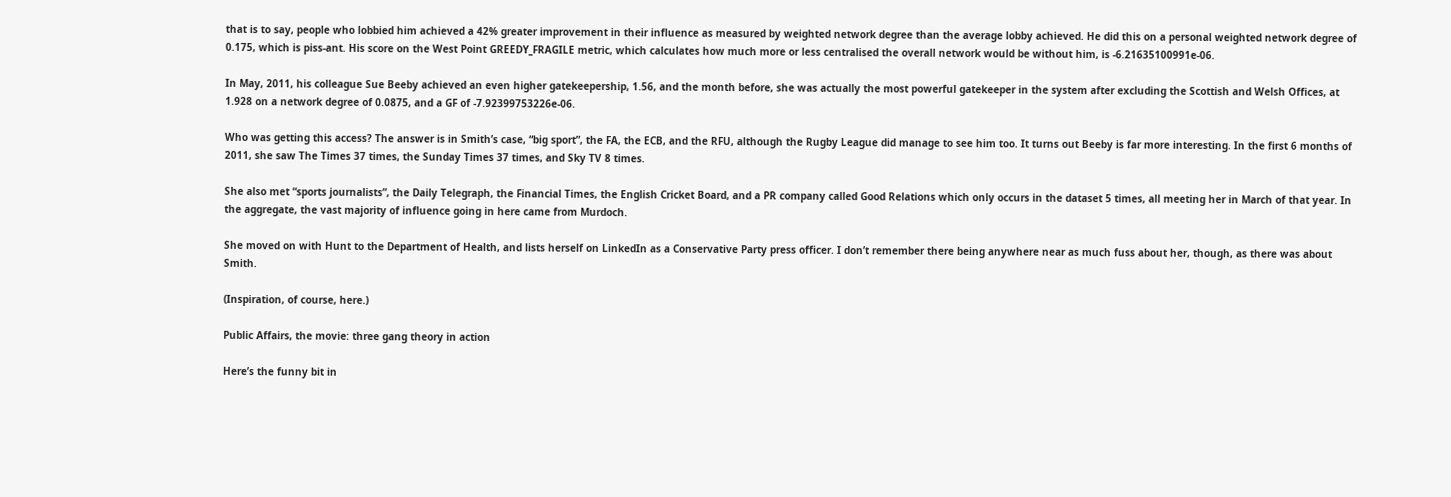that is to say, people who lobbied him achieved a 42% greater improvement in their influence as measured by weighted network degree than the average lobby achieved. He did this on a personal weighted network degree of 0.175, which is piss-ant. His score on the West Point GREEDY_FRAGILE metric, which calculates how much more or less centralised the overall network would be without him, is -6.21635100991e-06.

In May, 2011, his colleague Sue Beeby achieved an even higher gatekeepership, 1.56, and the month before, she was actually the most powerful gatekeeper in the system after excluding the Scottish and Welsh Offices, at 1.928 on a network degree of 0.0875, and a GF of -7.92399753226e-06.

Who was getting this access? The answer is in Smith’s case, “big sport”, the FA, the ECB, and the RFU, although the Rugby League did manage to see him too. It turns out Beeby is far more interesting. In the first 6 months of 2011, she saw The Times 37 times, the Sunday Times 37 times, and Sky TV 8 times.

She also met “sports journalists”, the Daily Telegraph, the Financial Times, the English Cricket Board, and a PR company called Good Relations which only occurs in the dataset 5 times, all meeting her in March of that year. In the aggregate, the vast majority of influence going in here came from Murdoch.

She moved on with Hunt to the Department of Health, and lists herself on LinkedIn as a Conservative Party press officer. I don’t remember there being anywhere near as much fuss about her, though, as there was about Smith.

(Inspiration, of course, here.)

Public Affairs, the movie: three gang theory in action

Here’s the funny bit in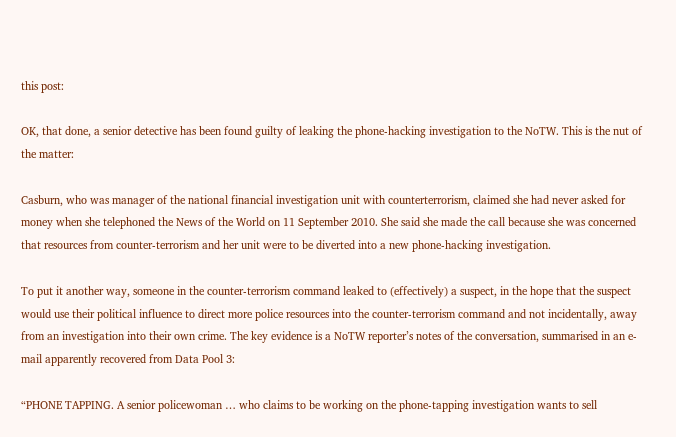this post:

OK, that done, a senior detective has been found guilty of leaking the phone-hacking investigation to the NoTW. This is the nut of the matter:

Casburn, who was manager of the national financial investigation unit with counterterrorism, claimed she had never asked for money when she telephoned the News of the World on 11 September 2010. She said she made the call because she was concerned that resources from counter-terrorism and her unit were to be diverted into a new phone-hacking investigation.

To put it another way, someone in the counter-terrorism command leaked to (effectively) a suspect, in the hope that the suspect would use their political influence to direct more police resources into the counter-terrorism command and not incidentally, away from an investigation into their own crime. The key evidence is a NoTW reporter’s notes of the conversation, summarised in an e-mail apparently recovered from Data Pool 3:

“PHONE TAPPING. A senior policewoman … who claims to be working on the phone-tapping investigation wants to sell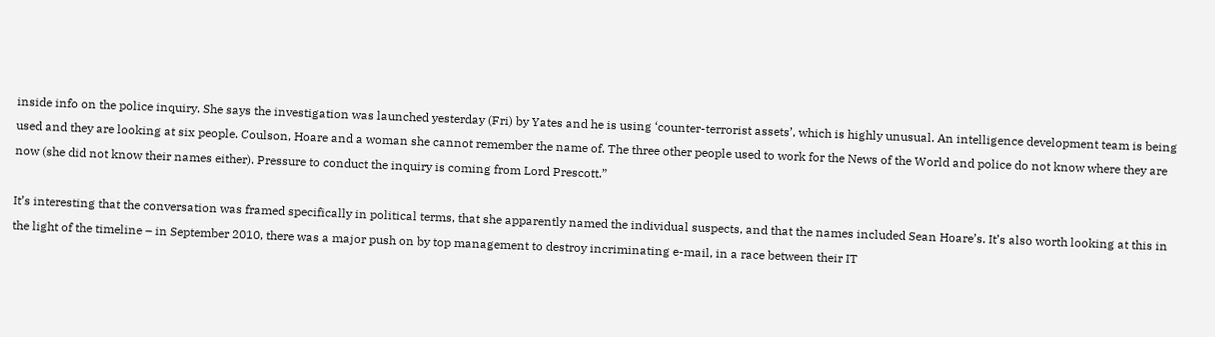inside info on the police inquiry. She says the investigation was launched yesterday (Fri) by Yates and he is using ‘counter-terrorist assets’, which is highly unusual. An intelligence development team is being used and they are looking at six people. Coulson, Hoare and a woman she cannot remember the name of. The three other people used to work for the News of the World and police do not know where they are now (she did not know their names either). Pressure to conduct the inquiry is coming from Lord Prescott.”

It’s interesting that the conversation was framed specifically in political terms, that she apparently named the individual suspects, and that the names included Sean Hoare’s. It’s also worth looking at this in the light of the timeline – in September 2010, there was a major push on by top management to destroy incriminating e-mail, in a race between their IT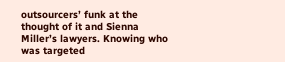outsourcers’ funk at the thought of it and Sienna Miller’s lawyers. Knowing who was targeted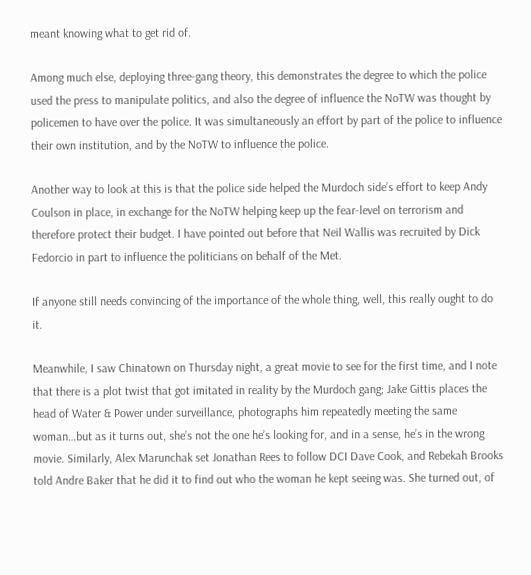meant knowing what to get rid of.

Among much else, deploying three-gang theory, this demonstrates the degree to which the police used the press to manipulate politics, and also the degree of influence the NoTW was thought by policemen to have over the police. It was simultaneously an effort by part of the police to influence their own institution, and by the NoTW to influence the police.

Another way to look at this is that the police side helped the Murdoch side’s effort to keep Andy Coulson in place, in exchange for the NoTW helping keep up the fear-level on terrorism and therefore protect their budget. I have pointed out before that Neil Wallis was recruited by Dick Fedorcio in part to influence the politicians on behalf of the Met.

If anyone still needs convincing of the importance of the whole thing, well, this really ought to do it.

Meanwhile, I saw Chinatown on Thursday night, a great movie to see for the first time, and I note that there is a plot twist that got imitated in reality by the Murdoch gang; Jake Gittis places the head of Water & Power under surveillance, photographs him repeatedly meeting the same woman…but as it turns out, she’s not the one he’s looking for, and in a sense, he’s in the wrong movie. Similarly, Alex Marunchak set Jonathan Rees to follow DCI Dave Cook, and Rebekah Brooks told Andre Baker that he did it to find out who the woman he kept seeing was. She turned out, of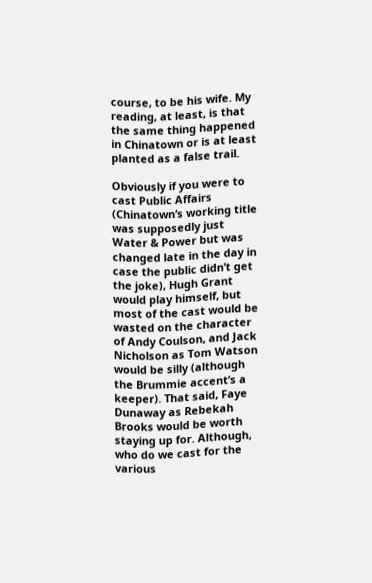course, to be his wife. My reading, at least, is that the same thing happened in Chinatown or is at least planted as a false trail.

Obviously if you were to cast Public Affairs (Chinatown‘s working title was supposedly just Water & Power but was changed late in the day in case the public didn’t get the joke), Hugh Grant would play himself, but most of the cast would be wasted on the character of Andy Coulson, and Jack Nicholson as Tom Watson would be silly (although the Brummie accent’s a keeper). That said, Faye Dunaway as Rebekah Brooks would be worth staying up for. Although, who do we cast for the various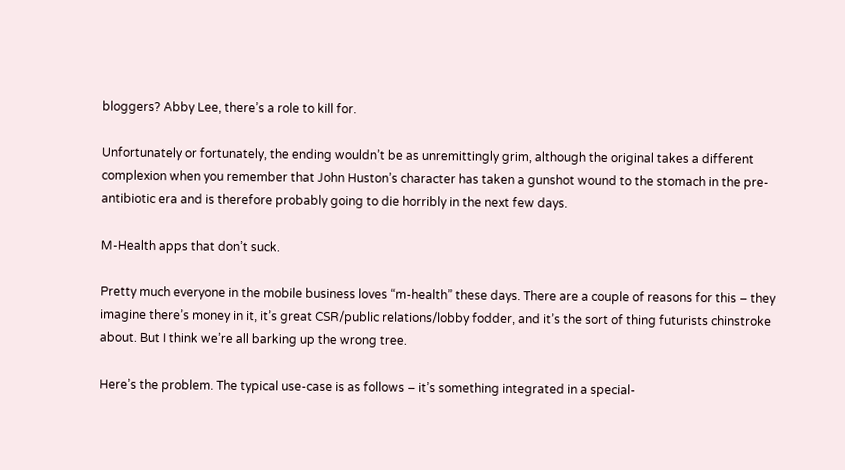bloggers? Abby Lee, there’s a role to kill for.

Unfortunately or fortunately, the ending wouldn’t be as unremittingly grim, although the original takes a different complexion when you remember that John Huston’s character has taken a gunshot wound to the stomach in the pre-antibiotic era and is therefore probably going to die horribly in the next few days.

M-Health apps that don’t suck.

Pretty much everyone in the mobile business loves “m-health” these days. There are a couple of reasons for this – they imagine there’s money in it, it’s great CSR/public relations/lobby fodder, and it’s the sort of thing futurists chinstroke about. But I think we’re all barking up the wrong tree.

Here’s the problem. The typical use-case is as follows – it’s something integrated in a special-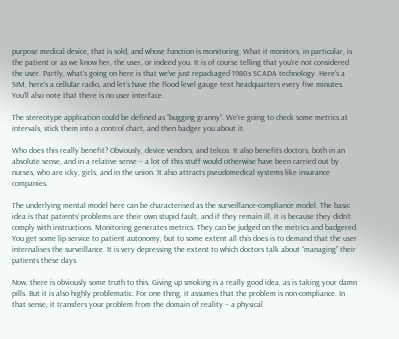purpose medical device, that is sold, and whose function is monitoring. What it monitors, in particular, is the patient or as we know her, the user, or indeed you. It is of course telling that you’re not considered the user. Partly, what’s going on here is that we’ve just repackaged 1980s SCADA technology. Here’s a SIM, here’s a cellular radio, and let’s have the flood level gauge text headquarters every five minutes. You’ll also note that there is no user interface.

The stereotype application could be defined as “bugging granny”. We’re going to check some metrics at intervals, stick them into a control chart, and then badger you about it.

Who does this really benefit? Obviously, device vendors, and telcos. It also benefits doctors, both in an absolute sense, and in a relative sense – a lot of this stuff would otherwise have been carried out by nurses, who are icky, girls, and in the union. It also attracts pseudomedical systems like insurance companies.

The underlying mental model here can be characterised as the surveillance-compliance model. The basic idea is that patients’ problems are their own stupid fault, and if they remain ill, it is because they didn’t comply with instructions. Monitoring generates metrics. They can be judged on the metrics and badgered. You get some lip service to patient autonomy, but to some extent all this does is to demand that the user internalises the surveillance. It is very depressing the extent to which doctors talk about “managing” their patients these days.

Now, there is obviously some truth to this. Giving up smoking is a really good idea, as is taking your damn pills. But it is also highly problematic. For one thing, it assumes that the problem is non-compliance. In that sense, it transfers your problem from the domain of reality – a physical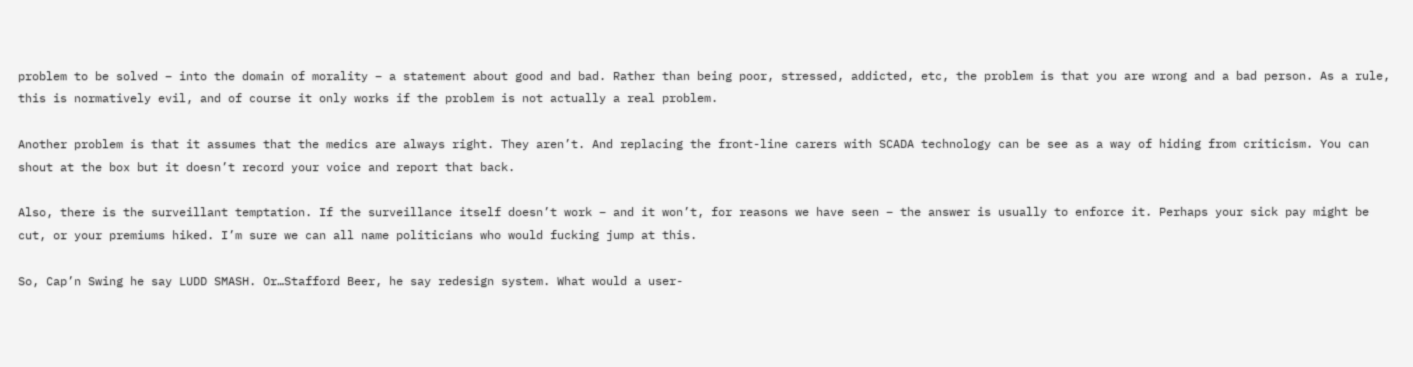problem to be solved – into the domain of morality – a statement about good and bad. Rather than being poor, stressed, addicted, etc, the problem is that you are wrong and a bad person. As a rule, this is normatively evil, and of course it only works if the problem is not actually a real problem.

Another problem is that it assumes that the medics are always right. They aren’t. And replacing the front-line carers with SCADA technology can be see as a way of hiding from criticism. You can shout at the box but it doesn’t record your voice and report that back.

Also, there is the surveillant temptation. If the surveillance itself doesn’t work – and it won’t, for reasons we have seen – the answer is usually to enforce it. Perhaps your sick pay might be cut, or your premiums hiked. I’m sure we can all name politicians who would fucking jump at this.

So, Cap’n Swing he say LUDD SMASH. Or…Stafford Beer, he say redesign system. What would a user-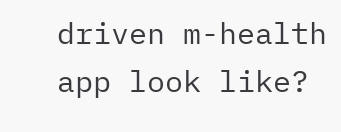driven m-health app look like?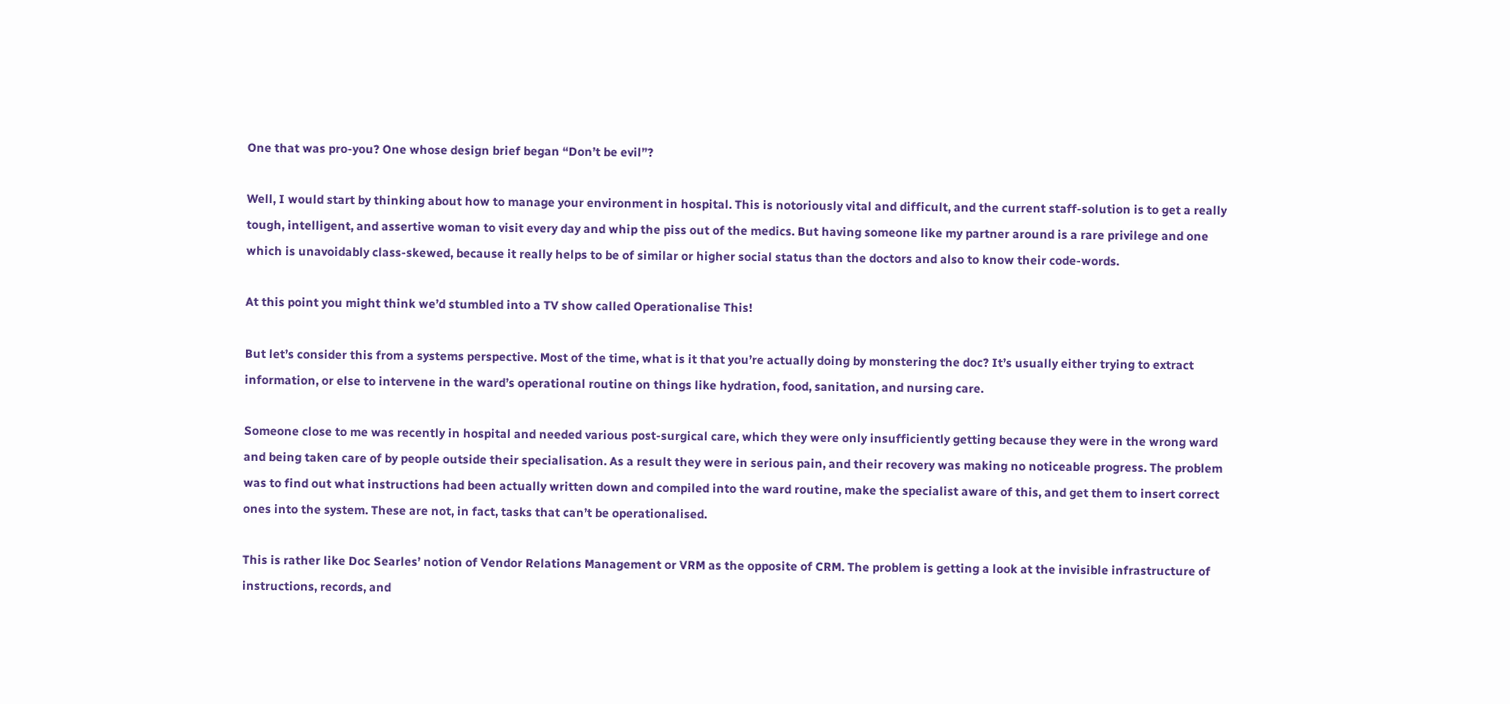One that was pro-you? One whose design brief began “Don’t be evil”?

Well, I would start by thinking about how to manage your environment in hospital. This is notoriously vital and difficult, and the current staff-solution is to get a really tough, intelligent, and assertive woman to visit every day and whip the piss out of the medics. But having someone like my partner around is a rare privilege and one which is unavoidably class-skewed, because it really helps to be of similar or higher social status than the doctors and also to know their code-words.

At this point you might think we’d stumbled into a TV show called Operationalise This!

But let’s consider this from a systems perspective. Most of the time, what is it that you’re actually doing by monstering the doc? It’s usually either trying to extract information, or else to intervene in the ward’s operational routine on things like hydration, food, sanitation, and nursing care.

Someone close to me was recently in hospital and needed various post-surgical care, which they were only insufficiently getting because they were in the wrong ward and being taken care of by people outside their specialisation. As a result they were in serious pain, and their recovery was making no noticeable progress. The problem was to find out what instructions had been actually written down and compiled into the ward routine, make the specialist aware of this, and get them to insert correct ones into the system. These are not, in fact, tasks that can’t be operationalised.

This is rather like Doc Searles’ notion of Vendor Relations Management or VRM as the opposite of CRM. The problem is getting a look at the invisible infrastructure of instructions, records, and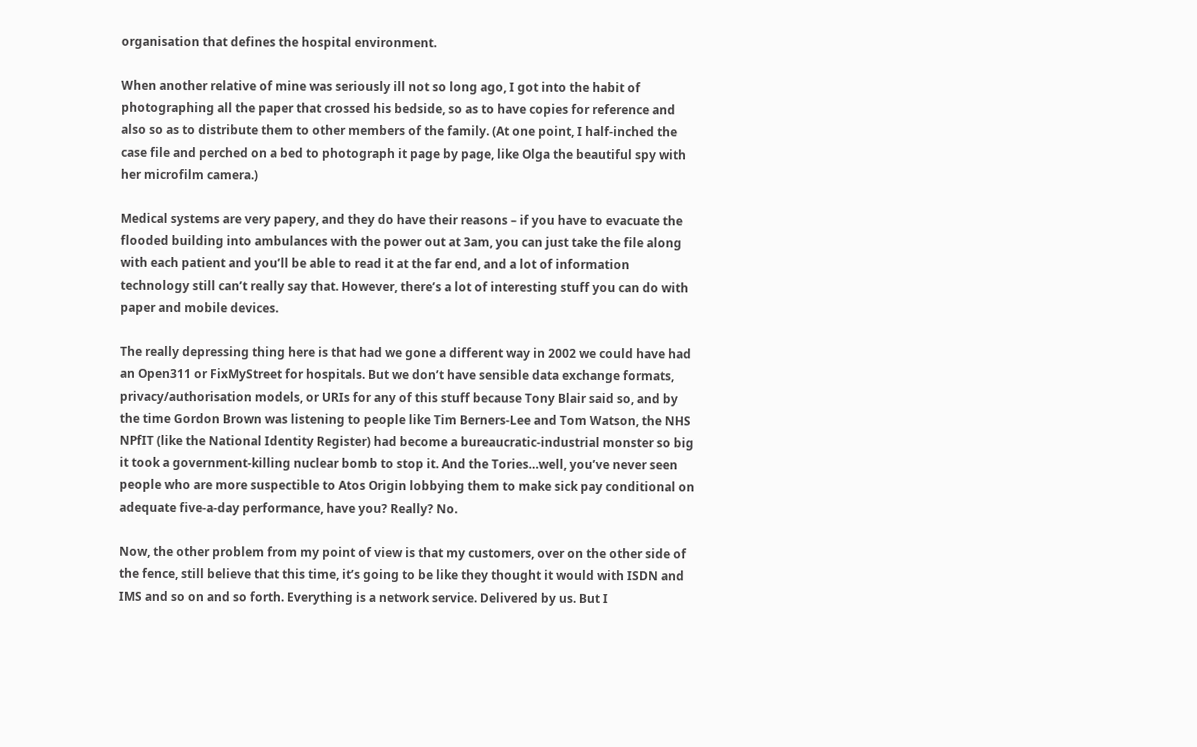organisation that defines the hospital environment.

When another relative of mine was seriously ill not so long ago, I got into the habit of photographing all the paper that crossed his bedside, so as to have copies for reference and also so as to distribute them to other members of the family. (At one point, I half-inched the case file and perched on a bed to photograph it page by page, like Olga the beautiful spy with her microfilm camera.)

Medical systems are very papery, and they do have their reasons – if you have to evacuate the flooded building into ambulances with the power out at 3am, you can just take the file along with each patient and you’ll be able to read it at the far end, and a lot of information technology still can’t really say that. However, there’s a lot of interesting stuff you can do with paper and mobile devices.

The really depressing thing here is that had we gone a different way in 2002 we could have had an Open311 or FixMyStreet for hospitals. But we don’t have sensible data exchange formats, privacy/authorisation models, or URIs for any of this stuff because Tony Blair said so, and by the time Gordon Brown was listening to people like Tim Berners-Lee and Tom Watson, the NHS NPfIT (like the National Identity Register) had become a bureaucratic-industrial monster so big it took a government-killing nuclear bomb to stop it. And the Tories…well, you’ve never seen people who are more suspectible to Atos Origin lobbying them to make sick pay conditional on adequate five-a-day performance, have you? Really? No.

Now, the other problem from my point of view is that my customers, over on the other side of the fence, still believe that this time, it’s going to be like they thought it would with ISDN and IMS and so on and so forth. Everything is a network service. Delivered by us. But I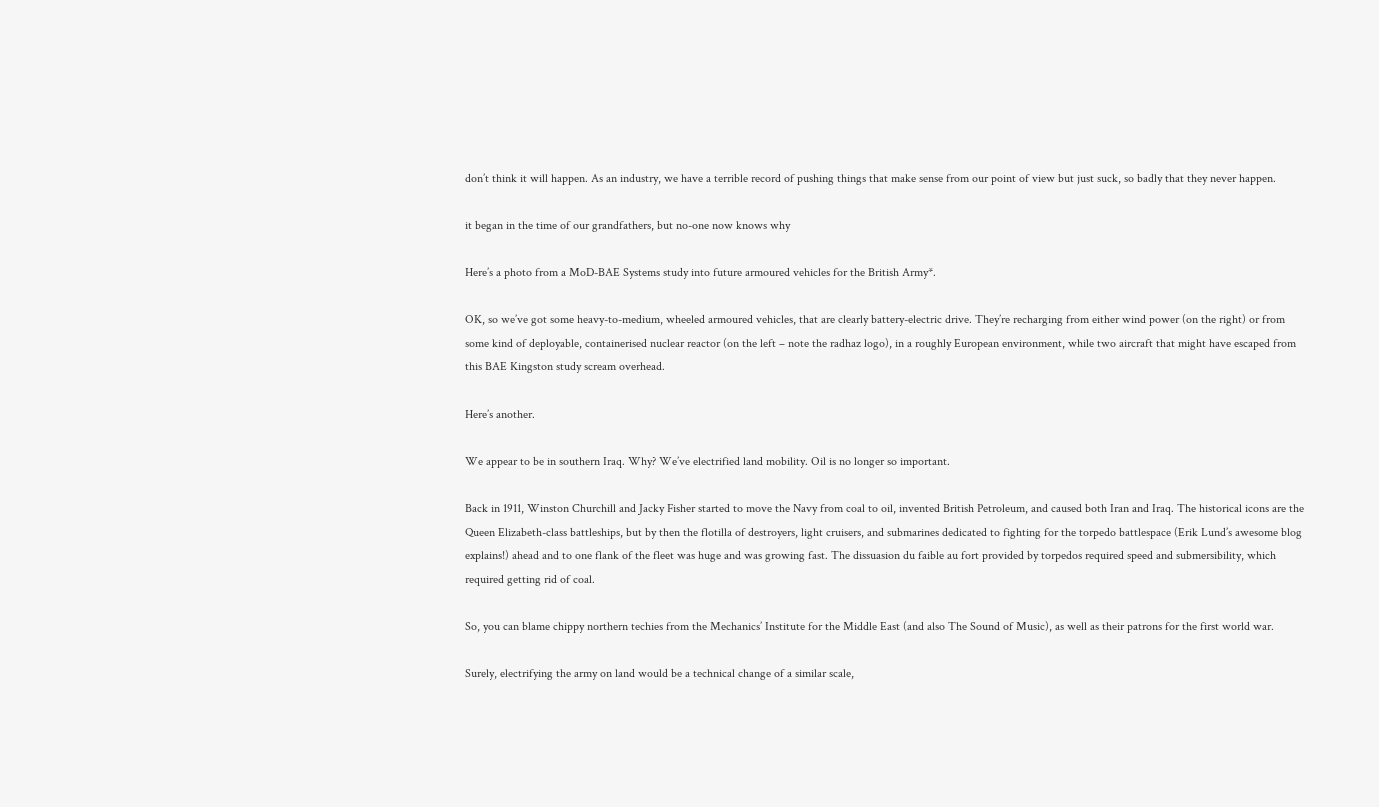don’t think it will happen. As an industry, we have a terrible record of pushing things that make sense from our point of view but just suck, so badly that they never happen.

it began in the time of our grandfathers, but no-one now knows why

Here’s a photo from a MoD-BAE Systems study into future armoured vehicles for the British Army*.

OK, so we’ve got some heavy-to-medium, wheeled armoured vehicles, that are clearly battery-electric drive. They’re recharging from either wind power (on the right) or from some kind of deployable, containerised nuclear reactor (on the left – note the radhaz logo), in a roughly European environment, while two aircraft that might have escaped from this BAE Kingston study scream overhead.

Here’s another.

We appear to be in southern Iraq. Why? We’ve electrified land mobility. Oil is no longer so important.

Back in 1911, Winston Churchill and Jacky Fisher started to move the Navy from coal to oil, invented British Petroleum, and caused both Iran and Iraq. The historical icons are the Queen Elizabeth-class battleships, but by then the flotilla of destroyers, light cruisers, and submarines dedicated to fighting for the torpedo battlespace (Erik Lund’s awesome blog explains!) ahead and to one flank of the fleet was huge and was growing fast. The dissuasion du faible au fort provided by torpedos required speed and submersibility, which required getting rid of coal.

So, you can blame chippy northern techies from the Mechanics’ Institute for the Middle East (and also The Sound of Music), as well as their patrons for the first world war.

Surely, electrifying the army on land would be a technical change of a similar scale,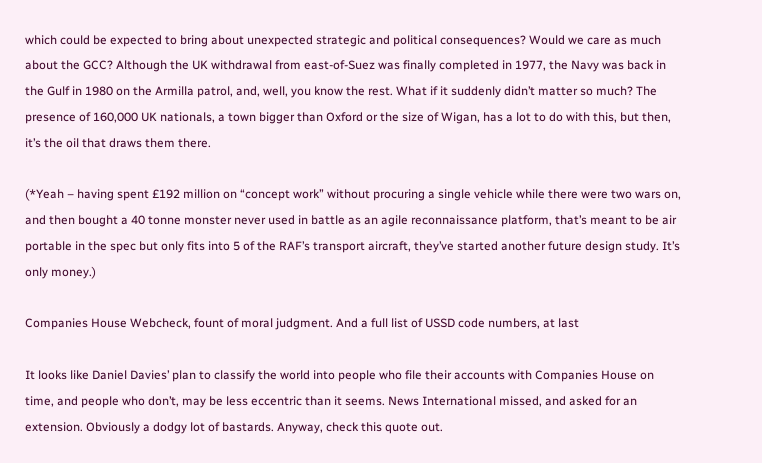which could be expected to bring about unexpected strategic and political consequences? Would we care as much about the GCC? Although the UK withdrawal from east-of-Suez was finally completed in 1977, the Navy was back in the Gulf in 1980 on the Armilla patrol, and, well, you know the rest. What if it suddenly didn’t matter so much? The presence of 160,000 UK nationals, a town bigger than Oxford or the size of Wigan, has a lot to do with this, but then, it’s the oil that draws them there.

(*Yeah – having spent £192 million on “concept work” without procuring a single vehicle while there were two wars on, and then bought a 40 tonne monster never used in battle as an agile reconnaissance platform, that’s meant to be air portable in the spec but only fits into 5 of the RAF’s transport aircraft, they’ve started another future design study. It’s only money.)

Companies House Webcheck, fount of moral judgment. And a full list of USSD code numbers, at last

It looks like Daniel Davies’ plan to classify the world into people who file their accounts with Companies House on time, and people who don’t, may be less eccentric than it seems. News International missed, and asked for an extension. Obviously a dodgy lot of bastards. Anyway, check this quote out.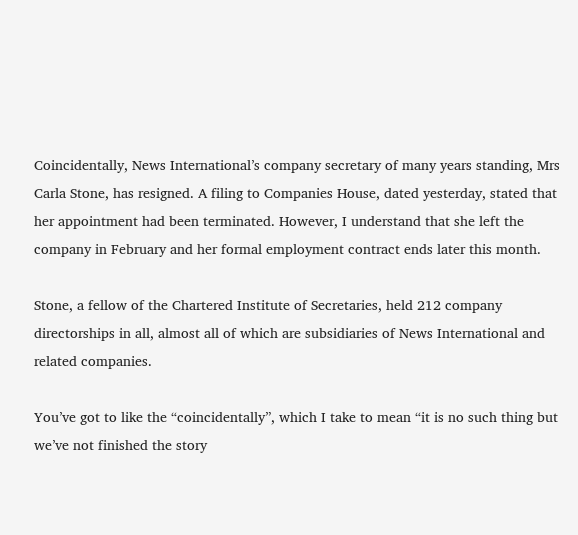Coincidentally, News International’s company secretary of many years standing, Mrs Carla Stone, has resigned. A filing to Companies House, dated yesterday, stated that her appointment had been terminated. However, I understand that she left the company in February and her formal employment contract ends later this month.

Stone, a fellow of the Chartered Institute of Secretaries, held 212 company directorships in all, almost all of which are subsidiaries of News International and related companies.

You’ve got to like the “coincidentally”, which I take to mean “it is no such thing but we’ve not finished the story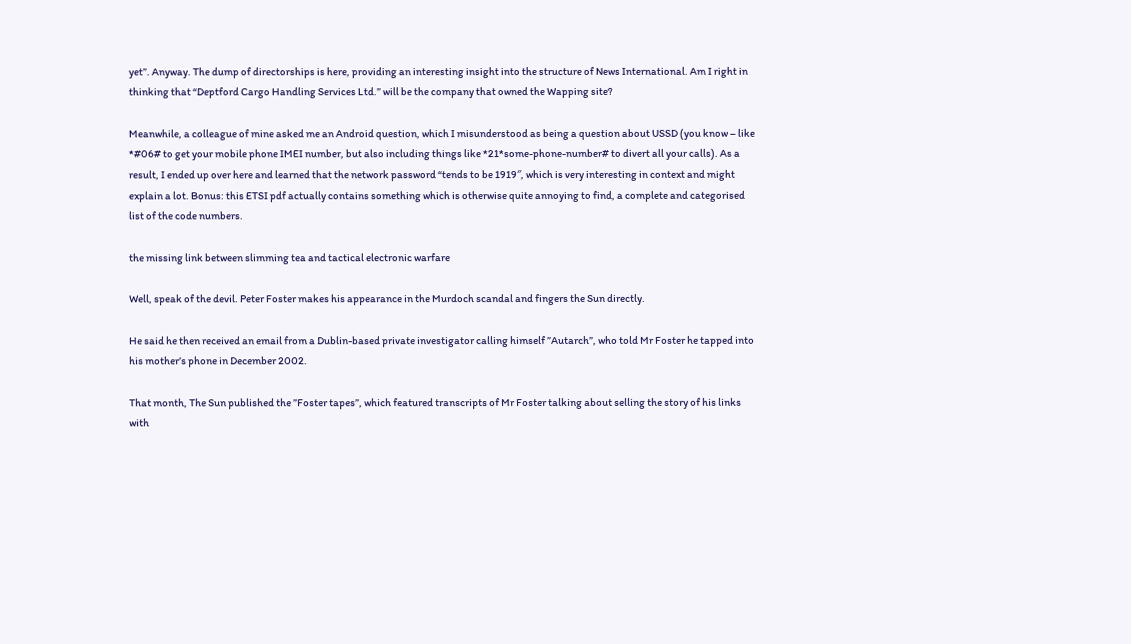yet”. Anyway. The dump of directorships is here, providing an interesting insight into the structure of News International. Am I right in thinking that “Deptford Cargo Handling Services Ltd.” will be the company that owned the Wapping site?

Meanwhile, a colleague of mine asked me an Android question, which I misunderstood as being a question about USSD (you know – like *#06# to get your mobile phone IMEI number, but also including things like *21*some-phone-number# to divert all your calls). As a result, I ended up over here and learned that the network password “tends to be 1919″, which is very interesting in context and might explain a lot. Bonus: this ETSI pdf actually contains something which is otherwise quite annoying to find, a complete and categorised list of the code numbers.

the missing link between slimming tea and tactical electronic warfare

Well, speak of the devil. Peter Foster makes his appearance in the Murdoch scandal and fingers the Sun directly.

He said he then received an email from a Dublin-based private investigator calling himself ”Autarch”, who told Mr Foster he tapped into his mother’s phone in December 2002.

That month, The Sun published the ”Foster tapes”, which featured transcripts of Mr Foster talking about selling the story of his links with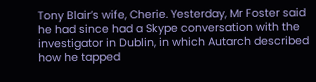Tony Blair’s wife, Cherie. Yesterday, Mr Foster said he had since had a Skype conversation with the investigator in Dublin, in which Autarch described how he tapped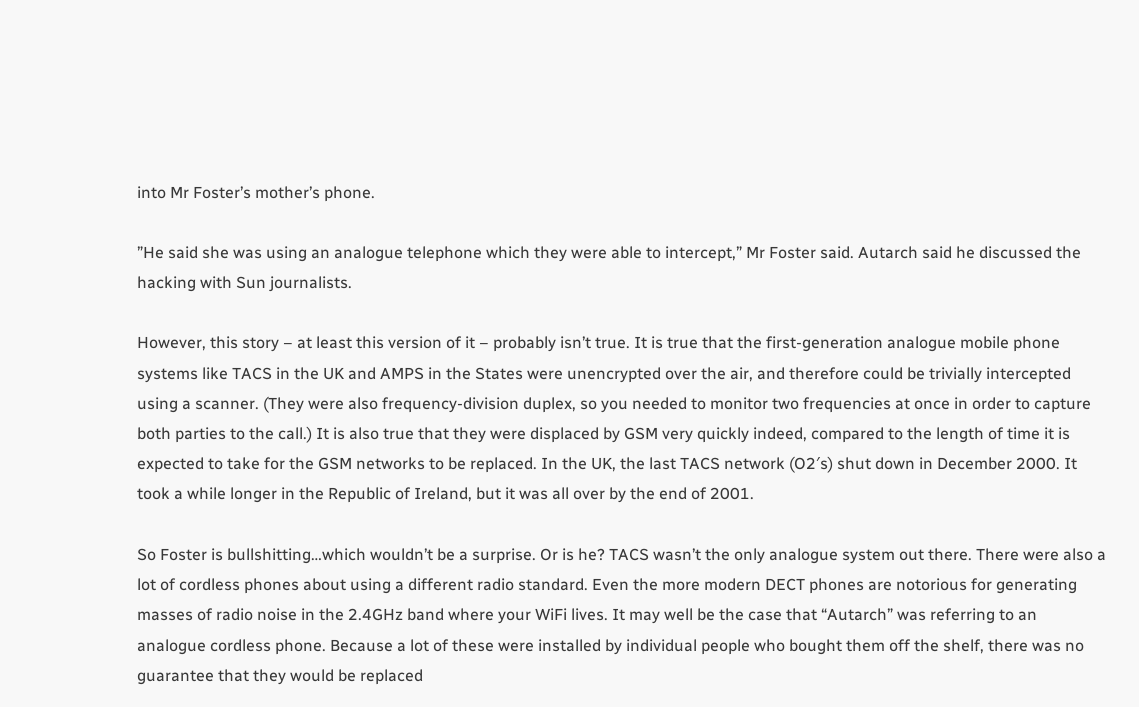into Mr Foster’s mother’s phone.

”He said she was using an analogue telephone which they were able to intercept,” Mr Foster said. Autarch said he discussed the hacking with Sun journalists.

However, this story – at least this version of it – probably isn’t true. It is true that the first-generation analogue mobile phone systems like TACS in the UK and AMPS in the States were unencrypted over the air, and therefore could be trivially intercepted using a scanner. (They were also frequency-division duplex, so you needed to monitor two frequencies at once in order to capture both parties to the call.) It is also true that they were displaced by GSM very quickly indeed, compared to the length of time it is expected to take for the GSM networks to be replaced. In the UK, the last TACS network (O2′s) shut down in December 2000. It took a while longer in the Republic of Ireland, but it was all over by the end of 2001.

So Foster is bullshitting…which wouldn’t be a surprise. Or is he? TACS wasn’t the only analogue system out there. There were also a lot of cordless phones about using a different radio standard. Even the more modern DECT phones are notorious for generating masses of radio noise in the 2.4GHz band where your WiFi lives. It may well be the case that “Autarch” was referring to an analogue cordless phone. Because a lot of these were installed by individual people who bought them off the shelf, there was no guarantee that they would be replaced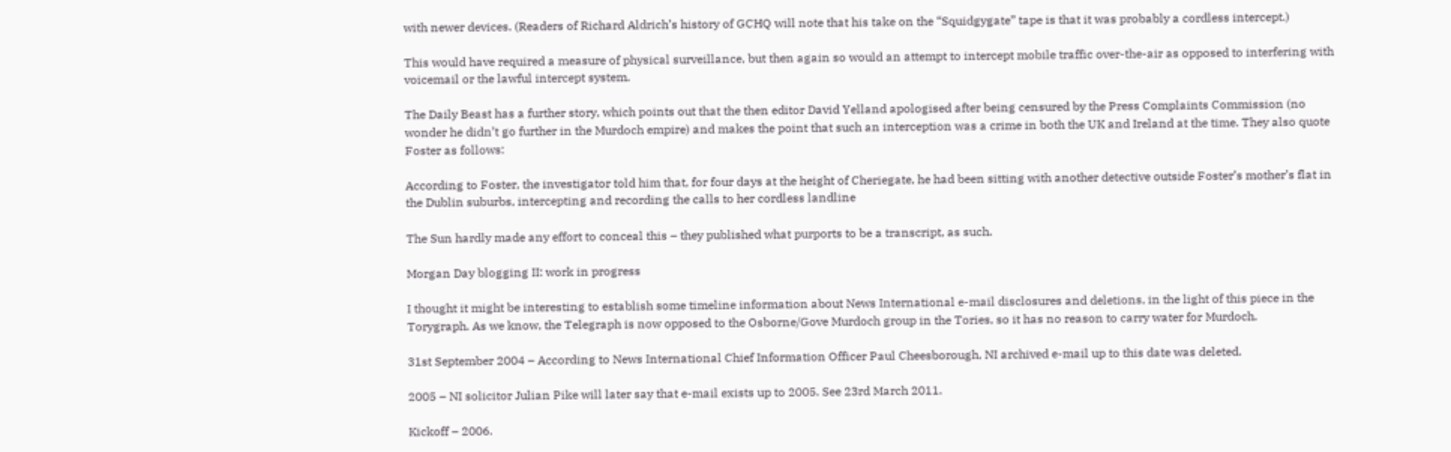with newer devices. (Readers of Richard Aldrich’s history of GCHQ will note that his take on the “Squidgygate” tape is that it was probably a cordless intercept.)

This would have required a measure of physical surveillance, but then again so would an attempt to intercept mobile traffic over-the-air as opposed to interfering with voicemail or the lawful intercept system.

The Daily Beast has a further story, which points out that the then editor David Yelland apologised after being censured by the Press Complaints Commission (no wonder he didn’t go further in the Murdoch empire) and makes the point that such an interception was a crime in both the UK and Ireland at the time. They also quote Foster as follows:

According to Foster, the investigator told him that, for four days at the height of Cheriegate, he had been sitting with another detective outside Foster’s mother’s flat in the Dublin suburbs, intercepting and recording the calls to her cordless landline

The Sun hardly made any effort to conceal this – they published what purports to be a transcript, as such.

Morgan Day blogging II: work in progress

I thought it might be interesting to establish some timeline information about News International e-mail disclosures and deletions, in the light of this piece in the Torygraph. As we know, the Telegraph is now opposed to the Osborne/Gove Murdoch group in the Tories, so it has no reason to carry water for Murdoch.

31st September 2004 – According to News International Chief Information Officer Paul Cheesborough, NI archived e-mail up to this date was deleted.

2005 – NI solicitor Julian Pike will later say that e-mail exists up to 2005. See 23rd March 2011.

Kickoff – 2006.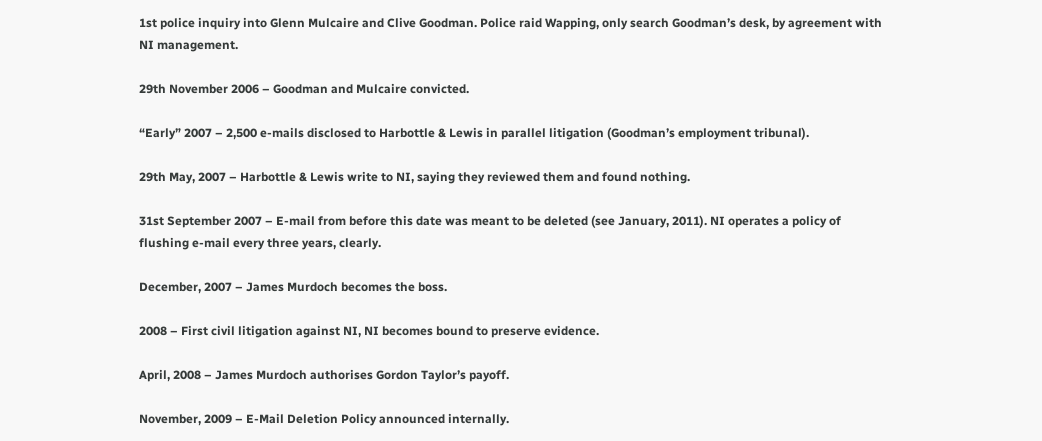1st police inquiry into Glenn Mulcaire and Clive Goodman. Police raid Wapping, only search Goodman’s desk, by agreement with NI management.

29th November 2006 – Goodman and Mulcaire convicted.

“Early” 2007 – 2,500 e-mails disclosed to Harbottle & Lewis in parallel litigation (Goodman’s employment tribunal).

29th May, 2007 – Harbottle & Lewis write to NI, saying they reviewed them and found nothing.

31st September 2007 – E-mail from before this date was meant to be deleted (see January, 2011). NI operates a policy of flushing e-mail every three years, clearly.

December, 2007 – James Murdoch becomes the boss.

2008 – First civil litigation against NI, NI becomes bound to preserve evidence.

April, 2008 – James Murdoch authorises Gordon Taylor’s payoff.

November, 2009 – E-Mail Deletion Policy announced internally.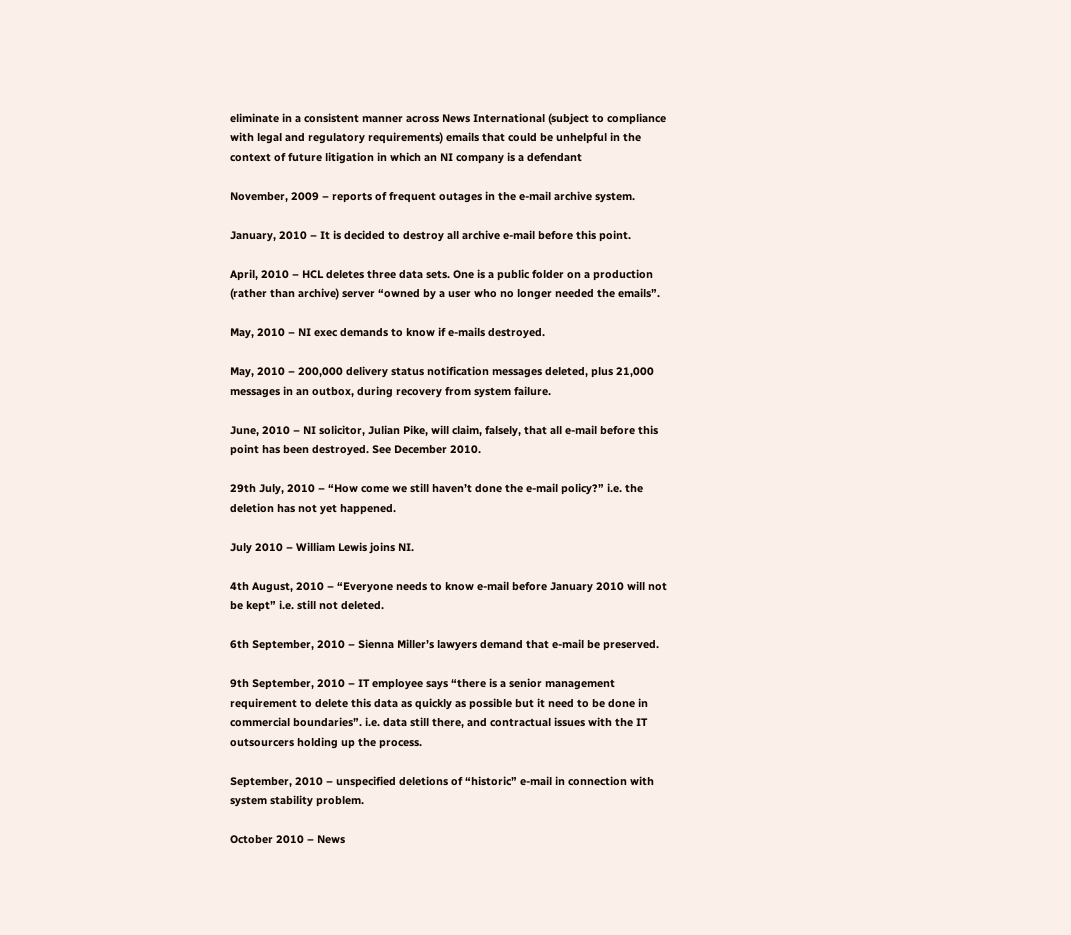eliminate in a consistent manner across News International (subject to compliance with legal and regulatory requirements) emails that could be unhelpful in the context of future litigation in which an NI company is a defendant

November, 2009 – reports of frequent outages in the e-mail archive system.

January, 2010 – It is decided to destroy all archive e-mail before this point.

April, 2010 – HCL deletes three data sets. One is a public folder on a production (rather than archive) server “owned by a user who no longer needed the emails”.

May, 2010 – NI exec demands to know if e-mails destroyed.

May, 2010 – 200,000 delivery status notification messages deleted, plus 21,000 messages in an outbox, during recovery from system failure.

June, 2010 – NI solicitor, Julian Pike, will claim, falsely, that all e-mail before this point has been destroyed. See December 2010.

29th July, 2010 – “How come we still haven’t done the e-mail policy?” i.e. the deletion has not yet happened.

July 2010 – William Lewis joins NI.

4th August, 2010 – “Everyone needs to know e-mail before January 2010 will not be kept” i.e. still not deleted.

6th September, 2010 – Sienna Miller’s lawyers demand that e-mail be preserved.

9th September, 2010 – IT employee says “there is a senior management requirement to delete this data as quickly as possible but it need to be done in commercial boundaries”. i.e. data still there, and contractual issues with the IT outsourcers holding up the process.

September, 2010 – unspecified deletions of “historic” e-mail in connection with system stability problem.

October 2010 – News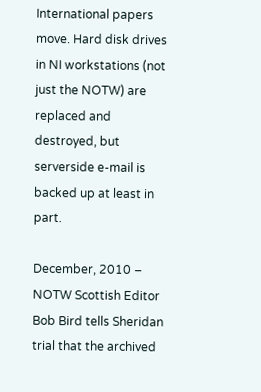International papers move. Hard disk drives in NI workstations (not just the NOTW) are replaced and destroyed, but serverside e-mail is backed up at least in part.

December, 2010 – NOTW Scottish Editor Bob Bird tells Sheridan trial that the archived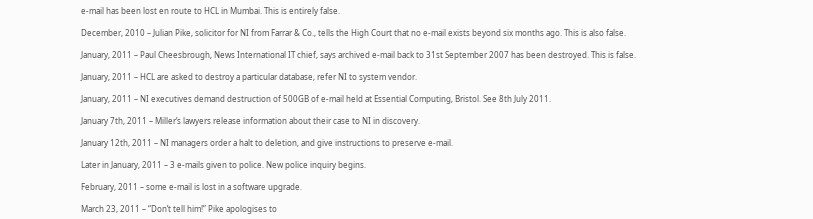e-mail has been lost en route to HCL in Mumbai. This is entirely false.

December, 2010 – Julian Pike, solicitor for NI from Farrar & Co., tells the High Court that no e-mail exists beyond six months ago. This is also false.

January, 2011 – Paul Cheesbrough, News International IT chief, says archived e-mail back to 31st September 2007 has been destroyed. This is false.

January, 2011 – HCL are asked to destroy a particular database, refer NI to system vendor.

January, 2011 – NI executives demand destruction of 500GB of e-mail held at Essential Computing, Bristol. See 8th July 2011.

January 7th, 2011 – Miller’s lawyers release information about their case to NI in discovery.

January 12th, 2011 – NI managers order a halt to deletion, and give instructions to preserve e-mail.

Later in January, 2011 – 3 e-mails given to police. New police inquiry begins.

February, 2011 – some e-mail is lost in a software upgrade.

March 23, 2011 – “Don’t tell him!” Pike apologises to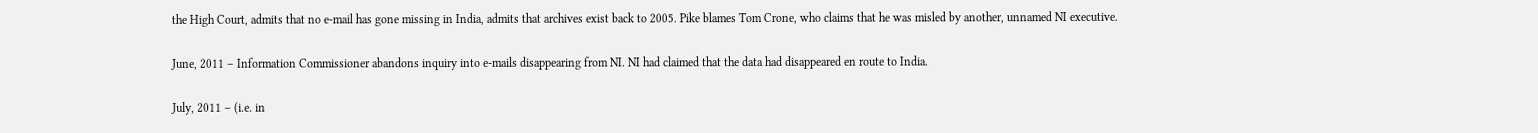the High Court, admits that no e-mail has gone missing in India, admits that archives exist back to 2005. Pike blames Tom Crone, who claims that he was misled by another, unnamed NI executive.

June, 2011 – Information Commissioner abandons inquiry into e-mails disappearing from NI. NI had claimed that the data had disappeared en route to India.

July, 2011 – (i.e. in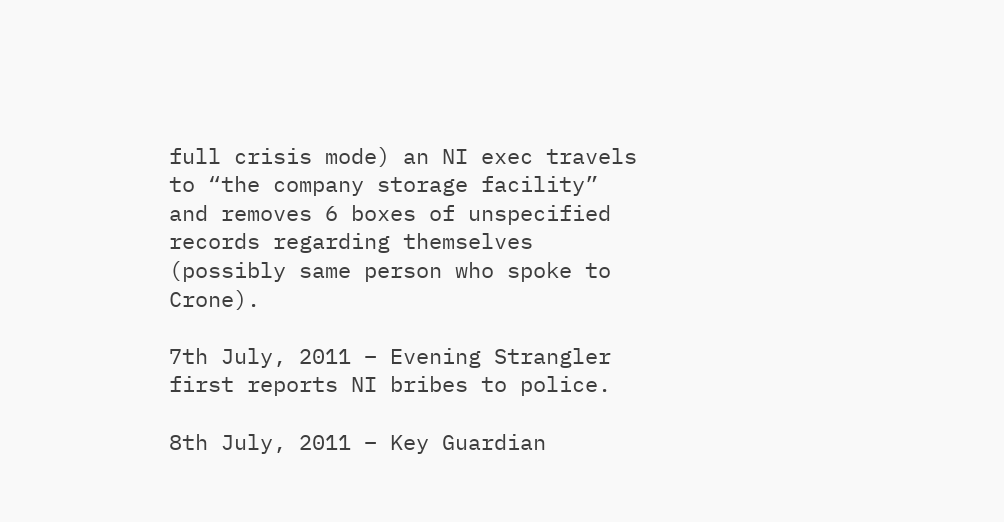full crisis mode) an NI exec travels to “the company storage facility” and removes 6 boxes of unspecified records regarding themselves (possibly same person who spoke to Crone).

7th July, 2011 – Evening Strangler first reports NI bribes to police.

8th July, 2011 – Key Guardian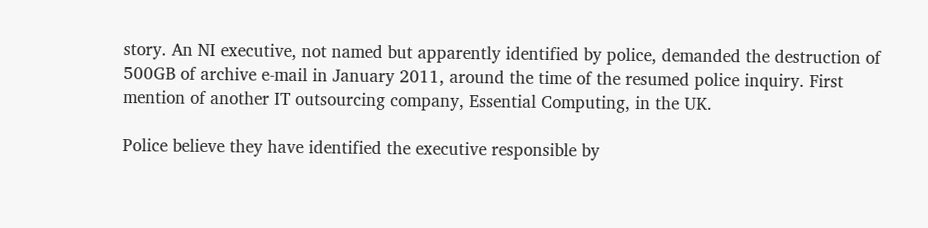story. An NI executive, not named but apparently identified by police, demanded the destruction of 500GB of archive e-mail in January 2011, around the time of the resumed police inquiry. First mention of another IT outsourcing company, Essential Computing, in the UK.

Police believe they have identified the executive responsible by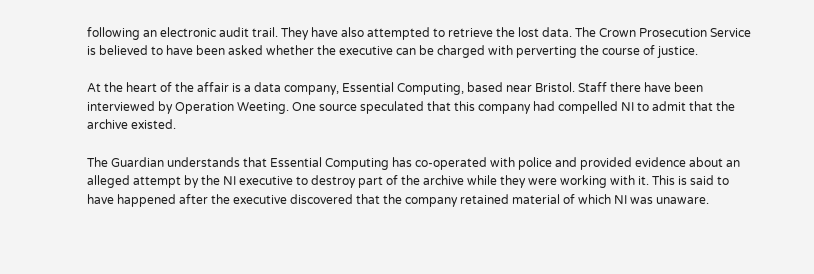following an electronic audit trail. They have also attempted to retrieve the lost data. The Crown Prosecution Service is believed to have been asked whether the executive can be charged with perverting the course of justice.

At the heart of the affair is a data company, Essential Computing, based near Bristol. Staff there have been interviewed by Operation Weeting. One source speculated that this company had compelled NI to admit that the archive existed.

The Guardian understands that Essential Computing has co-operated with police and provided evidence about an alleged attempt by the NI executive to destroy part of the archive while they were working with it. This is said to have happened after the executive discovered that the company retained material of which NI was unaware.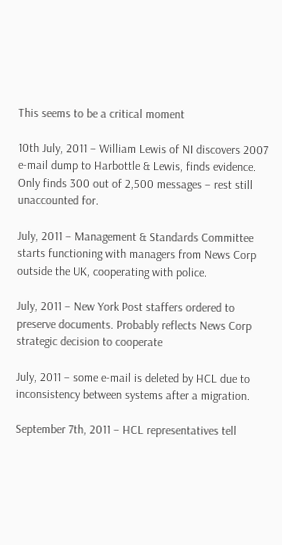This seems to be a critical moment

10th July, 2011 – William Lewis of NI discovers 2007 e-mail dump to Harbottle & Lewis, finds evidence. Only finds 300 out of 2,500 messages – rest still unaccounted for.

July, 2011 – Management & Standards Committee starts functioning with managers from News Corp outside the UK, cooperating with police.

July, 2011 – New York Post staffers ordered to preserve documents. Probably reflects News Corp strategic decision to cooperate

July, 2011 – some e-mail is deleted by HCL due to inconsistency between systems after a migration.

September 7th, 2011 – HCL representatives tell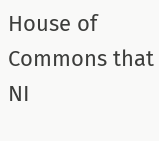House of Commons that NI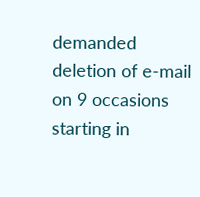demanded deletion of e-mail on 9 occasions starting in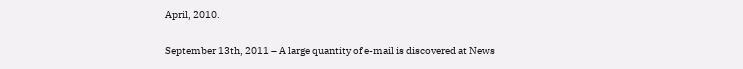April, 2010.

September 13th, 2011 – A large quantity of e-mail is discovered at News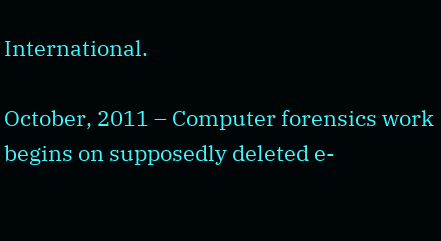International.

October, 2011 – Computer forensics work begins on supposedly deleted e-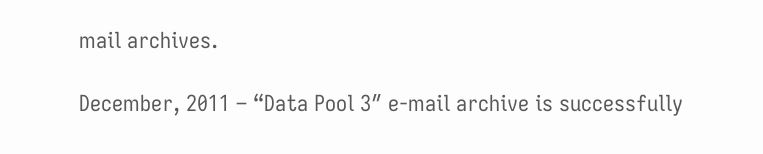mail archives.

December, 2011 – “Data Pool 3″ e-mail archive is successfully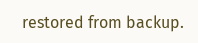restored from backup.